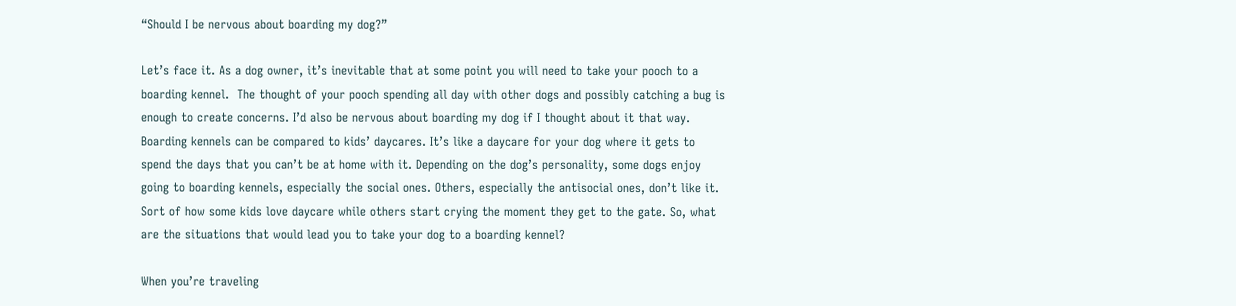“Should I be nervous about boarding my dog?”

Let’s face it. As a dog owner, it’s inevitable that at some point you will need to take your pooch to a boarding kennel.  The thought of your pooch spending all day with other dogs and possibly catching a bug is enough to create concerns. I’d also be nervous about boarding my dog if I thought about it that way. Boarding kennels can be compared to kids’ daycares. It’s like a daycare for your dog where it gets to spend the days that you can’t be at home with it. Depending on the dog’s personality, some dogs enjoy going to boarding kennels, especially the social ones. Others, especially the antisocial ones, don’t like it. Sort of how some kids love daycare while others start crying the moment they get to the gate. So, what are the situations that would lead you to take your dog to a boarding kennel?

When you’re traveling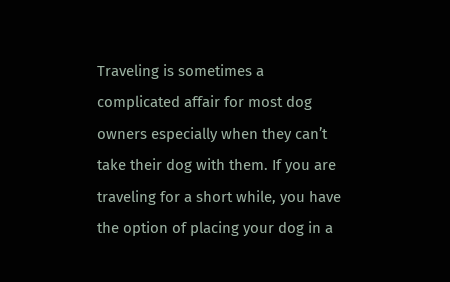Traveling is sometimes a complicated affair for most dog owners especially when they can’t take their dog with them. If you are traveling for a short while, you have the option of placing your dog in a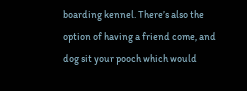boarding kennel. There’s also the option of having a friend come, and dog sit your pooch which would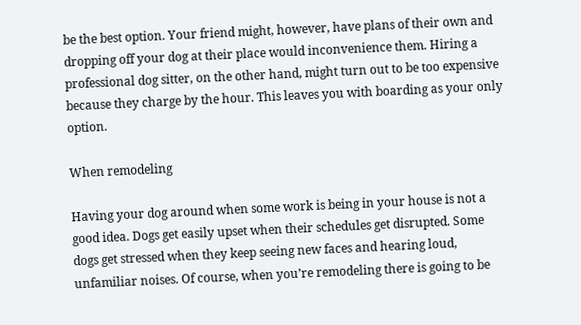be the best option. Your friend might, however, have plans of their own and dropping off your dog at their place would inconvenience them. Hiring a professional dog sitter, on the other hand, might turn out to be too expensive because they charge by the hour. This leaves you with boarding as your only option.

When remodeling

Having your dog around when some work is being in your house is not a good idea. Dogs get easily upset when their schedules get disrupted. Some dogs get stressed when they keep seeing new faces and hearing loud, unfamiliar noises. Of course, when you’re remodeling there is going to be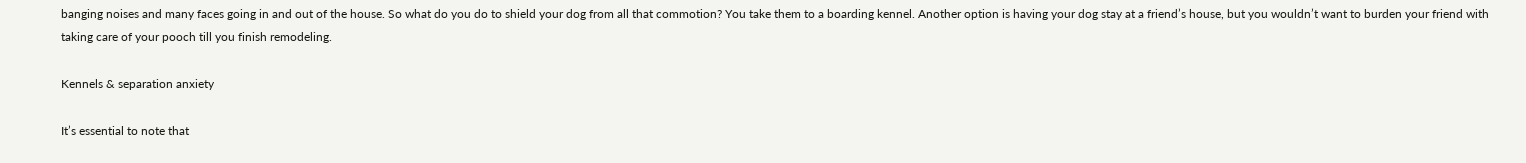banging noises and many faces going in and out of the house. So what do you do to shield your dog from all that commotion? You take them to a boarding kennel. Another option is having your dog stay at a friend’s house, but you wouldn’t want to burden your friend with taking care of your pooch till you finish remodeling.

Kennels & separation anxiety

It’s essential to note that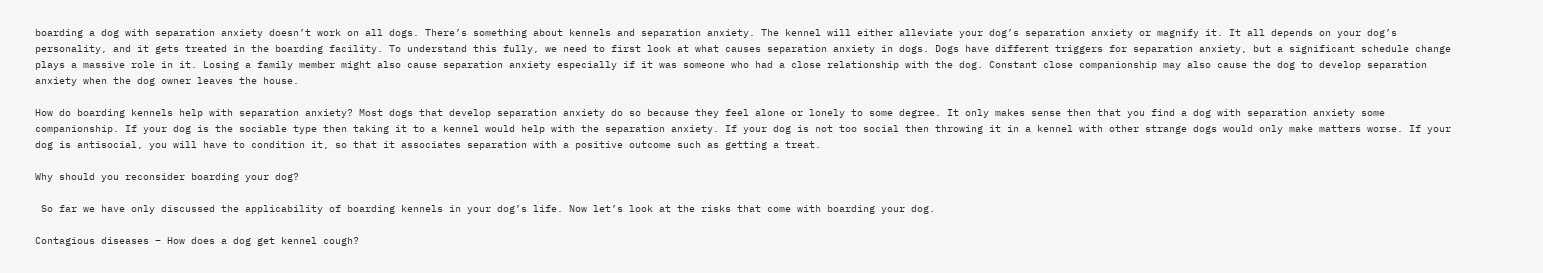boarding a dog with separation anxiety doesn’t work on all dogs. There’s something about kennels and separation anxiety. The kennel will either alleviate your dog’s separation anxiety or magnify it. It all depends on your dog’s personality, and it gets treated in the boarding facility. To understand this fully, we need to first look at what causes separation anxiety in dogs. Dogs have different triggers for separation anxiety, but a significant schedule change plays a massive role in it. Losing a family member might also cause separation anxiety especially if it was someone who had a close relationship with the dog. Constant close companionship may also cause the dog to develop separation anxiety when the dog owner leaves the house.

How do boarding kennels help with separation anxiety? Most dogs that develop separation anxiety do so because they feel alone or lonely to some degree. It only makes sense then that you find a dog with separation anxiety some companionship. If your dog is the sociable type then taking it to a kennel would help with the separation anxiety. If your dog is not too social then throwing it in a kennel with other strange dogs would only make matters worse. If your dog is antisocial, you will have to condition it, so that it associates separation with a positive outcome such as getting a treat.

Why should you reconsider boarding your dog?

 So far we have only discussed the applicability of boarding kennels in your dog’s life. Now let’s look at the risks that come with boarding your dog.

Contagious diseases – How does a dog get kennel cough?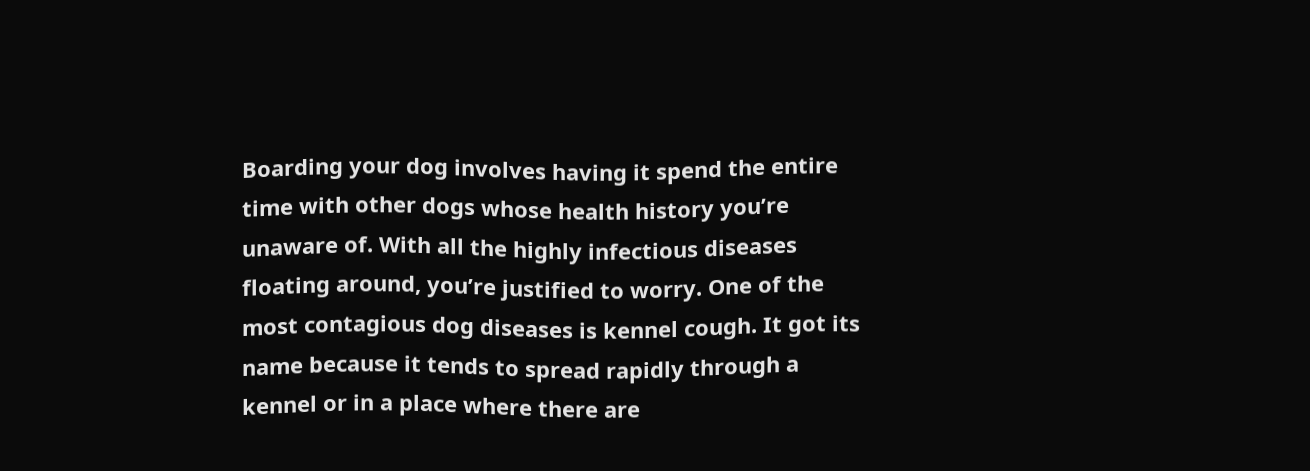Boarding your dog involves having it spend the entire time with other dogs whose health history you’re unaware of. With all the highly infectious diseases floating around, you’re justified to worry. One of the most contagious dog diseases is kennel cough. It got its name because it tends to spread rapidly through a kennel or in a place where there are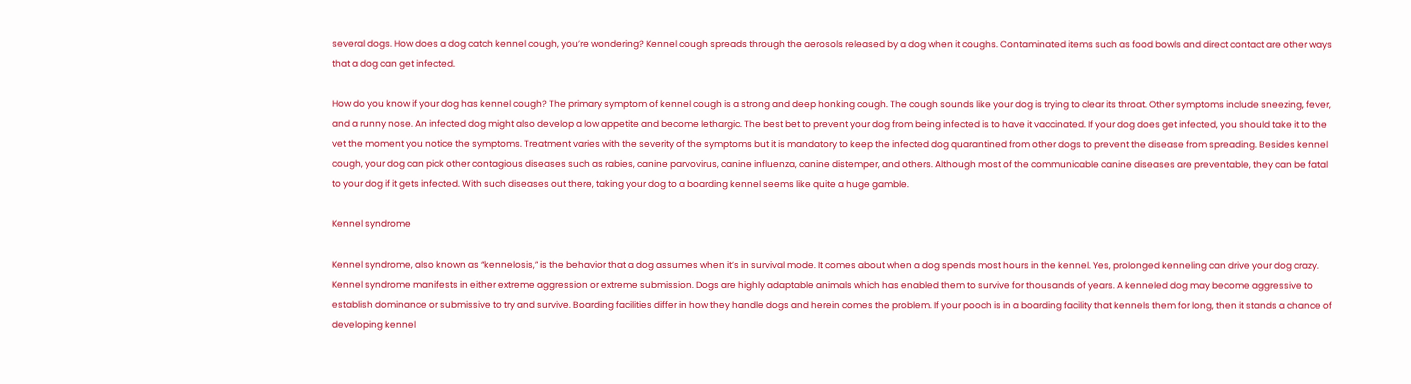several dogs. How does a dog catch kennel cough, you’re wondering? Kennel cough spreads through the aerosols released by a dog when it coughs. Contaminated items such as food bowls and direct contact are other ways that a dog can get infected.

How do you know if your dog has kennel cough? The primary symptom of kennel cough is a strong and deep honking cough. The cough sounds like your dog is trying to clear its throat. Other symptoms include sneezing, fever, and a runny nose. An infected dog might also develop a low appetite and become lethargic. The best bet to prevent your dog from being infected is to have it vaccinated. If your dog does get infected, you should take it to the vet the moment you notice the symptoms. Treatment varies with the severity of the symptoms but it is mandatory to keep the infected dog quarantined from other dogs to prevent the disease from spreading. Besides kennel cough, your dog can pick other contagious diseases such as rabies, canine parvovirus, canine influenza, canine distemper, and others. Although most of the communicable canine diseases are preventable, they can be fatal to your dog if it gets infected. With such diseases out there, taking your dog to a boarding kennel seems like quite a huge gamble.

Kennel syndrome

Kennel syndrome, also known as “kennelosis,” is the behavior that a dog assumes when it’s in survival mode. It comes about when a dog spends most hours in the kennel. Yes, prolonged kenneling can drive your dog crazy. Kennel syndrome manifests in either extreme aggression or extreme submission. Dogs are highly adaptable animals which has enabled them to survive for thousands of years. A kenneled dog may become aggressive to establish dominance or submissive to try and survive. Boarding facilities differ in how they handle dogs and herein comes the problem. If your pooch is in a boarding facility that kennels them for long, then it stands a chance of developing kennel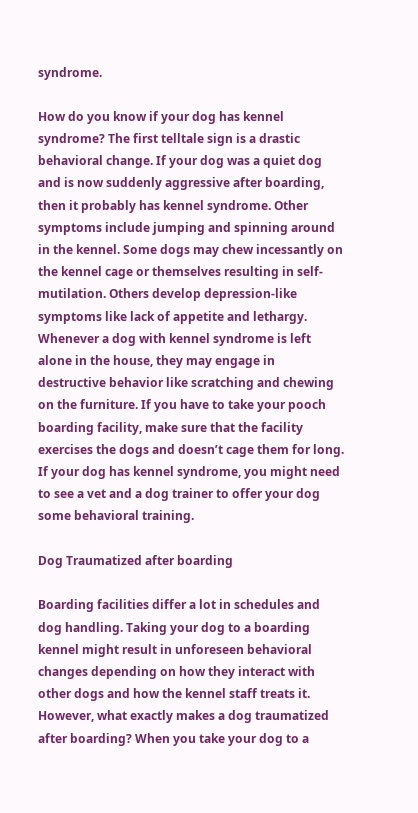syndrome.

How do you know if your dog has kennel syndrome? The first telltale sign is a drastic behavioral change. If your dog was a quiet dog and is now suddenly aggressive after boarding, then it probably has kennel syndrome. Other symptoms include jumping and spinning around in the kennel. Some dogs may chew incessantly on the kennel cage or themselves resulting in self-mutilation. Others develop depression-like symptoms like lack of appetite and lethargy. Whenever a dog with kennel syndrome is left alone in the house, they may engage in destructive behavior like scratching and chewing on the furniture. If you have to take your pooch boarding facility, make sure that the facility exercises the dogs and doesn’t cage them for long. If your dog has kennel syndrome, you might need to see a vet and a dog trainer to offer your dog some behavioral training.

Dog Traumatized after boarding

Boarding facilities differ a lot in schedules and dog handling. Taking your dog to a boarding kennel might result in unforeseen behavioral changes depending on how they interact with other dogs and how the kennel staff treats it. However, what exactly makes a dog traumatized after boarding? When you take your dog to a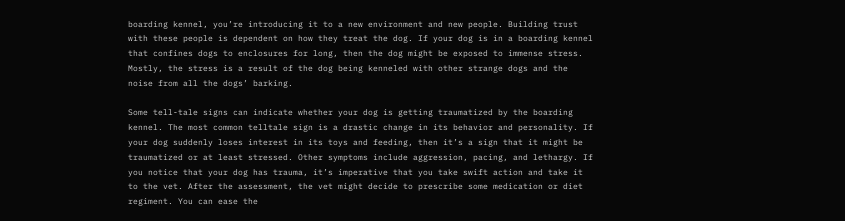boarding kennel, you’re introducing it to a new environment and new people. Building trust with these people is dependent on how they treat the dog. If your dog is in a boarding kennel that confines dogs to enclosures for long, then the dog might be exposed to immense stress. Mostly, the stress is a result of the dog being kenneled with other strange dogs and the noise from all the dogs’ barking.

Some tell-tale signs can indicate whether your dog is getting traumatized by the boarding kennel. The most common telltale sign is a drastic change in its behavior and personality. If your dog suddenly loses interest in its toys and feeding, then it’s a sign that it might be traumatized or at least stressed. Other symptoms include aggression, pacing, and lethargy. If you notice that your dog has trauma, it’s imperative that you take swift action and take it to the vet. After the assessment, the vet might decide to prescribe some medication or diet regiment. You can ease the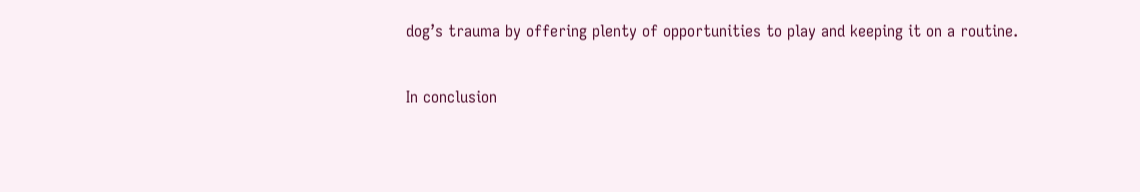dog’s trauma by offering plenty of opportunities to play and keeping it on a routine.

In conclusion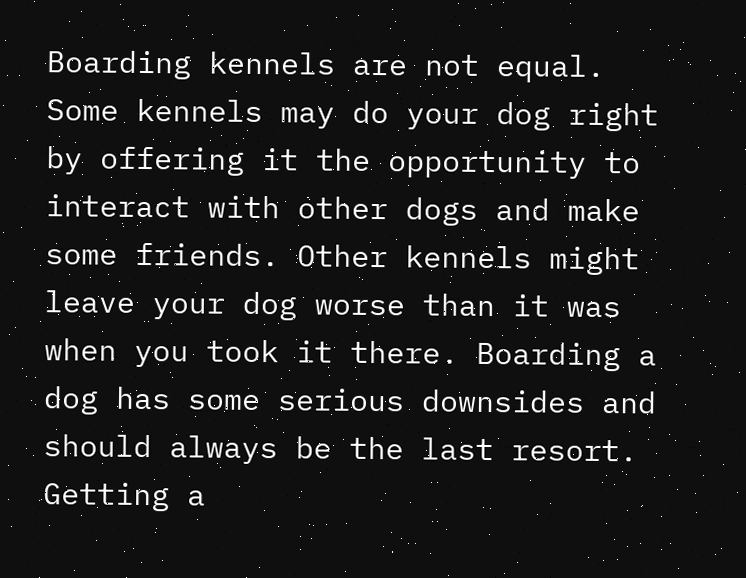Boarding kennels are not equal. Some kennels may do your dog right by offering it the opportunity to interact with other dogs and make some friends. Other kennels might leave your dog worse than it was when you took it there. Boarding a dog has some serious downsides and should always be the last resort. Getting a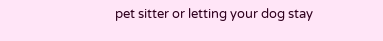pet sitter or letting your dog stay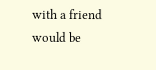with a friend would be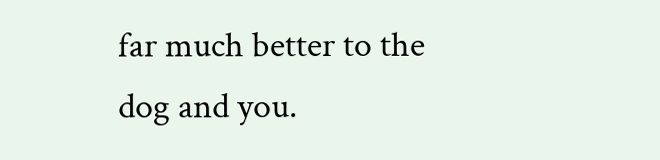far much better to the dog and you.